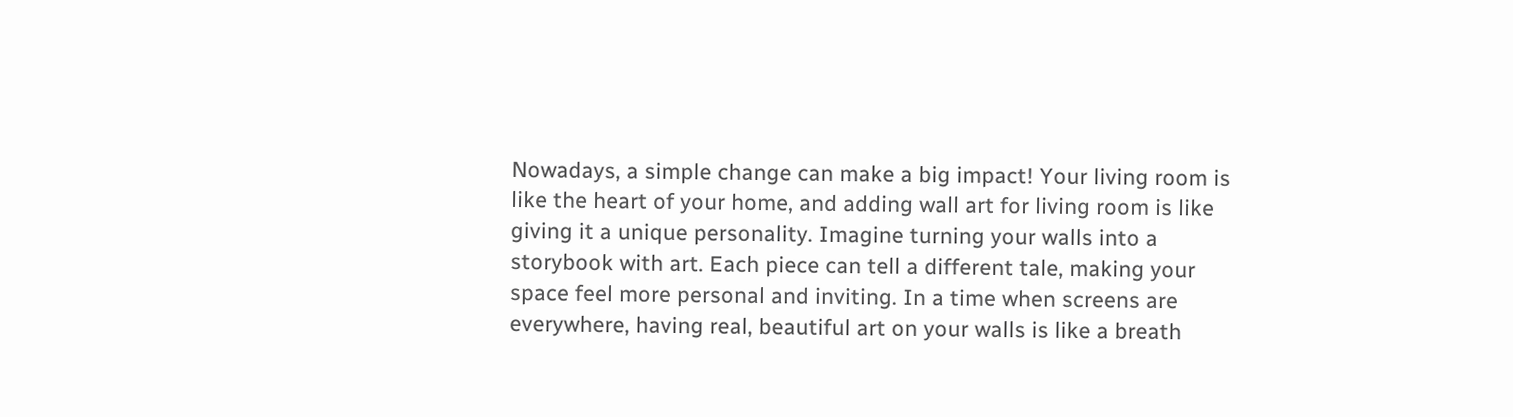Nowadays, a simple change can make a big impact! Your living room is like the heart of your home, and adding wall art for living room is like giving it a unique personality. Imagine turning your walls into a storybook with art. Each piece can tell a different tale, making your space feel more personal and inviting. In a time when screens are everywhere, having real, beautiful art on your walls is like a breath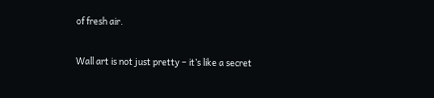of fresh air.

Wall art is not just pretty – it’s like a secret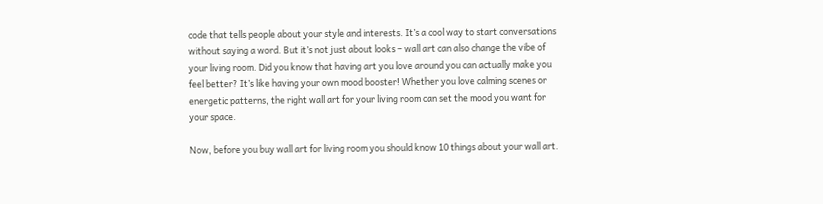code that tells people about your style and interests. It’s a cool way to start conversations without saying a word. But it’s not just about looks – wall art can also change the vibe of your living room. Did you know that having art you love around you can actually make you feel better? It’s like having your own mood booster! Whether you love calming scenes or energetic patterns, the right wall art for your living room can set the mood you want for your space.

Now, before you buy wall art for living room you should know 10 things about your wall art.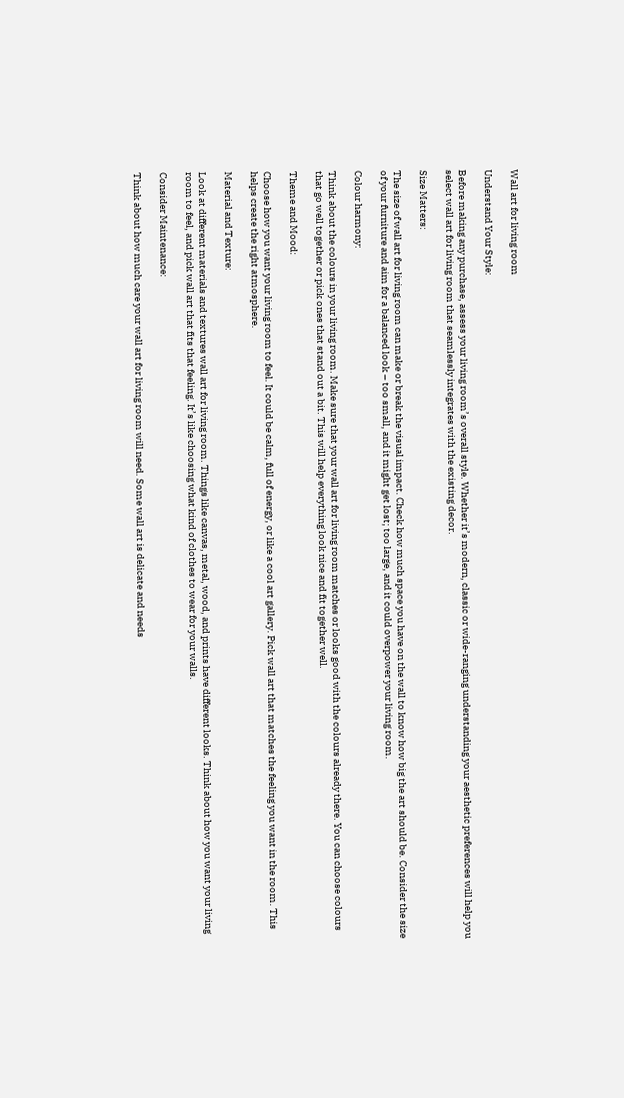Wall art for living room

Understand Your Style:

Before making any purchase, assess your living room’s overall style. Whether it’s modern, classic or wide-ranging understanding your aesthetic preferences will help you select wall art for living room that seamlessly integrates with the existing decor.

Size Matters:

The size of wall art for living room can make or break the visual impact. Check how much space you have on the wall to know how big the art should be. Consider the size of your furniture and aim for a balanced look – too small, and it might get lost; too large, and it could overpower your living room.

Colour harmony:

Think about the colours in your living room. Make sure that your wall art for living room matches or looks good with the colours already there. You can choose colours that go well together or pick ones that stand out a bit. This will help everything look nice and fit together well.

Theme and Mood:

Choose how you want your living room to feel. It could be calm, full of energy, or like a cool art gallery. Pick wall art that matches the feeling you want in the room. This helps create the right atmosphere.

Material and Texture:

Look at different materials and textures wall art for living room. Things like canvas, metal, wood, and prints have different looks. Think about how you want your living room to feel, and pick wall art that fits that feeling. It’s like choosing what kind of clothes to wear for your walls.

Consider Maintenance:

Think about how much care your wall art for living room will need. Some wall art is delicate and needs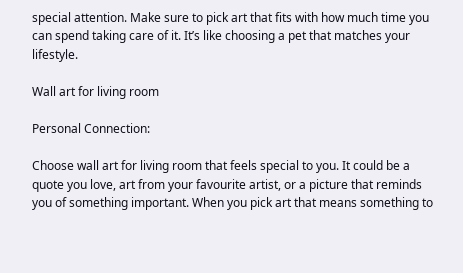special attention. Make sure to pick art that fits with how much time you can spend taking care of it. It’s like choosing a pet that matches your lifestyle.

Wall art for living room

Personal Connection:

Choose wall art for living room that feels special to you. It could be a quote you love, art from your favourite artist, or a picture that reminds you of something important. When you pick art that means something to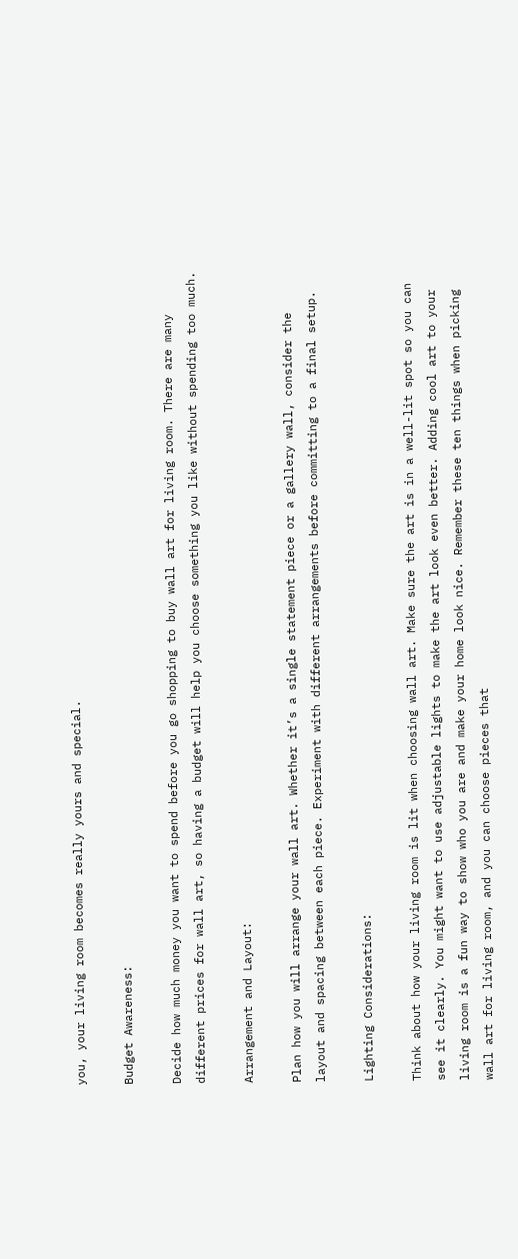you, your living room becomes really yours and special.

Budget Awareness:

Decide how much money you want to spend before you go shopping to buy wall art for living room. There are many different prices for wall art, so having a budget will help you choose something you like without spending too much.

Arrangement and Layout:

Plan how you will arrange your wall art. Whether it’s a single statement piece or a gallery wall, consider the layout and spacing between each piece. Experiment with different arrangements before committing to a final setup.

Lighting Considerations:

Think about how your living room is lit when choosing wall art. Make sure the art is in a well-lit spot so you can see it clearly. You might want to use adjustable lights to make the art look even better. Adding cool art to your living room is a fun way to show who you are and make your home look nice. Remember these ten things when picking wall art for living room, and you can choose pieces that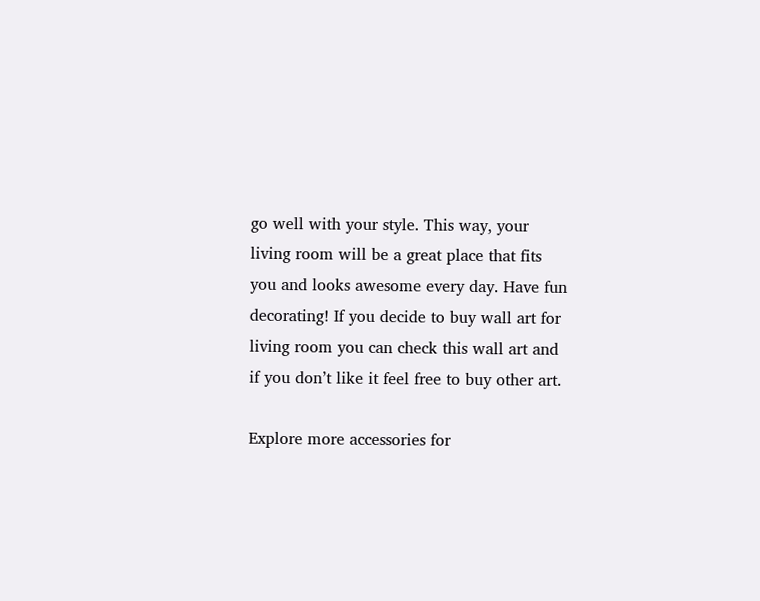go well with your style. This way, your living room will be a great place that fits you and looks awesome every day. Have fun decorating! If you decide to buy wall art for living room you can check this wall art and if you don’t like it feel free to buy other art.

Explore more accessories for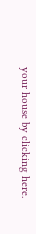your house by clicking here.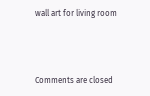wall art for living room



Comments are closed